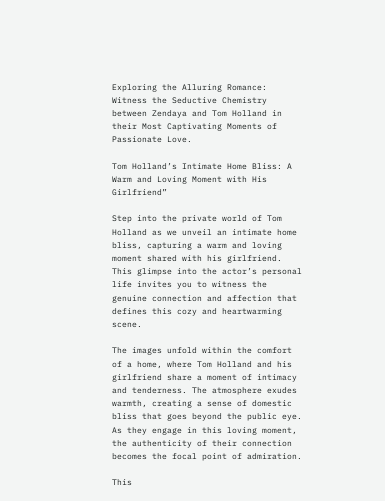Exploring the Alluring Romance: Witness the Seductive Chemistry between Zendaya and Tom Holland in their Most Captivating Moments of Passionate Love.

Tom Holland’s Intimate Home Bliss: A Warm and Loving Moment with His Girlfriend”

Step into the private world of Tom Holland as we unveil an intimate home bliss, capturing a warm and loving moment shared with his girlfriend. This glimpse into the actor’s personal life invites you to witness the genuine connection and affection that defines this cozy and heartwarming scene.

The images unfold within the comfort of a home, where Tom Holland and his girlfriend share a moment of intimacy and tenderness. The atmosphere exudes warmth, creating a sense of domestic bliss that goes beyond the public eye. As they engage in this loving moment, the authenticity of their connection becomes the focal point of admiration.

This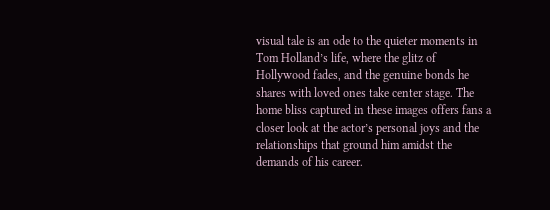visual tale is an ode to the quieter moments in Tom Holland’s life, where the glitz of Hollywood fades, and the genuine bonds he shares with loved ones take center stage. The home bliss captured in these images offers fans a closer look at the actor’s personal joys and the relationships that ground him amidst the demands of his career.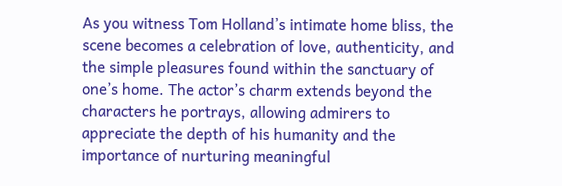As you witness Tom Holland’s intimate home bliss, the scene becomes a celebration of love, authenticity, and the simple pleasures found within the sanctuary of one’s home. The actor’s charm extends beyond the characters he portrays, allowing admirers to appreciate the depth of his humanity and the importance of nurturing meaningful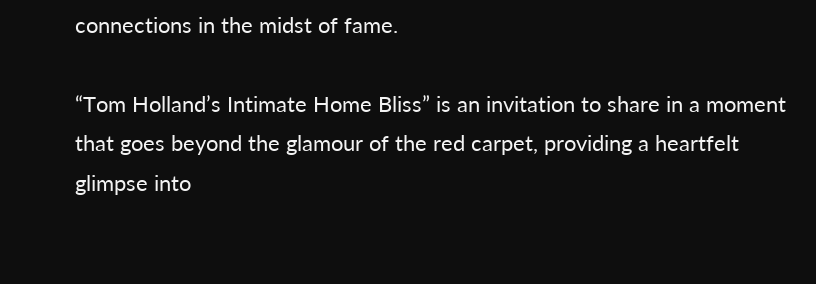connections in the midst of fame.

“Tom Holland’s Intimate Home Bliss” is an invitation to share in a moment that goes beyond the glamour of the red carpet, providing a heartfelt glimpse into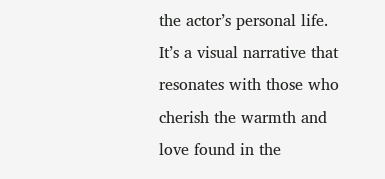the actor’s personal life. It’s a visual narrative that resonates with those who cherish the warmth and love found in the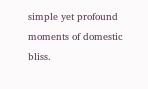simple yet profound moments of domestic bliss.